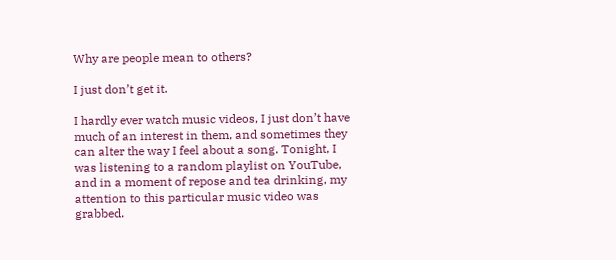Why are people mean to others?

I just don’t get it.

I hardly ever watch music videos, I just don’t have much of an interest in them, and sometimes they can alter the way I feel about a song. Tonight, I was listening to a random playlist on YouTube, and in a moment of repose and tea drinking, my attention to this particular music video was grabbed.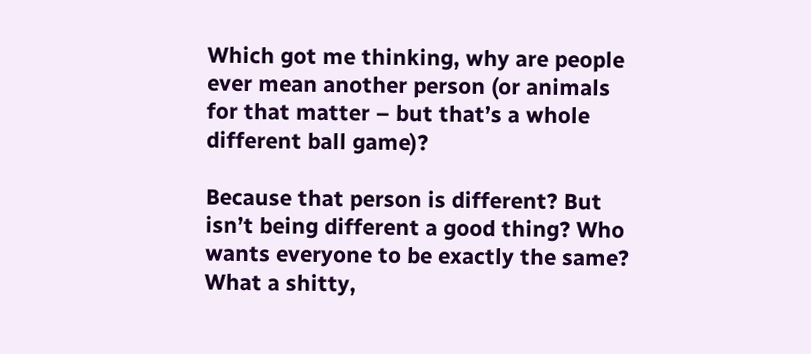Which got me thinking, why are people ever mean another person (or animals for that matter – but that’s a whole different ball game)?

Because that person is different? But isn’t being different a good thing? Who wants everyone to be exactly the same? What a shitty,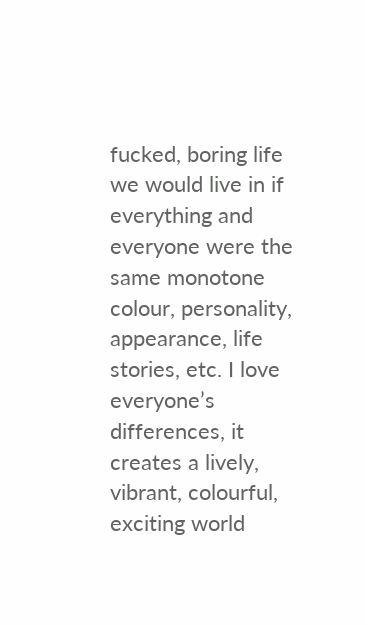fucked, boring life we would live in if everything and everyone were the same monotone colour, personality, appearance, life stories, etc. I love everyone’s differences, it creates a lively, vibrant, colourful, exciting world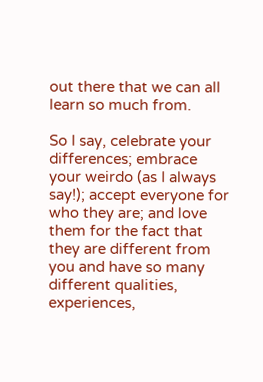out there that we can all learn so much from.

So I say, celebrate your differences; embrace your weirdo (as I always say!); accept everyone for who they are; and love them for the fact that they are different from you and have so many different qualities, experiences,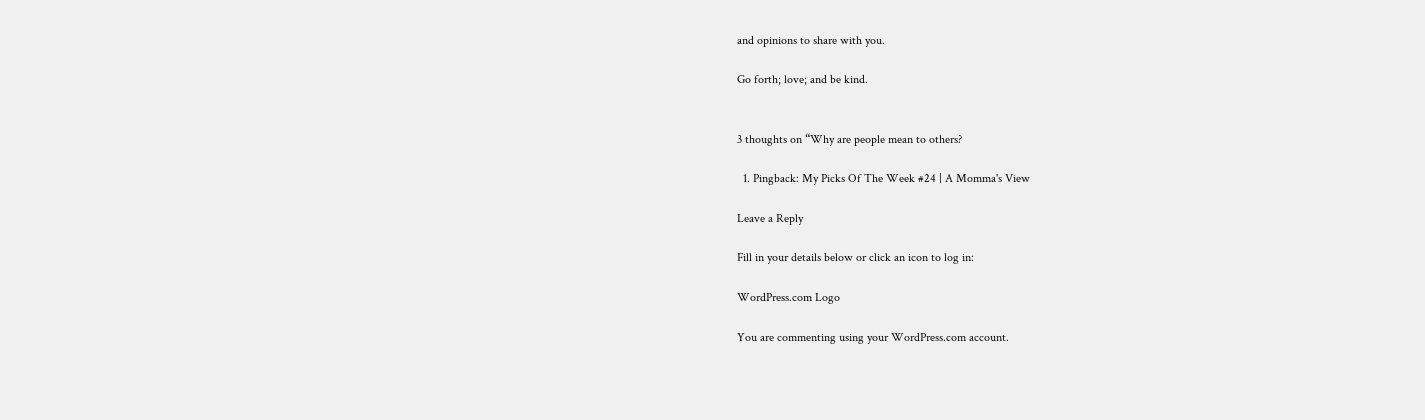and opinions to share with you.

Go forth; love; and be kind.


3 thoughts on “Why are people mean to others?

  1. Pingback: My Picks Of The Week #24 | A Momma's View

Leave a Reply

Fill in your details below or click an icon to log in:

WordPress.com Logo

You are commenting using your WordPress.com account.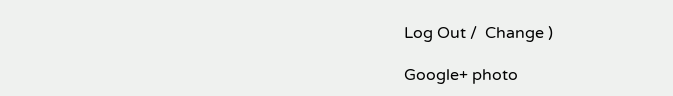Log Out /  Change )

Google+ photo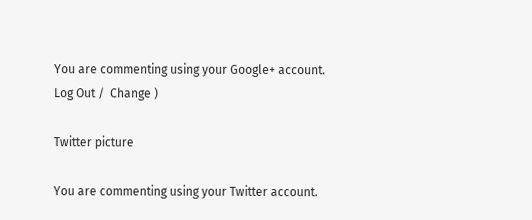You are commenting using your Google+ account. Log Out /  Change )

Twitter picture

You are commenting using your Twitter account.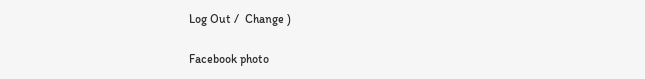Log Out /  Change )

Facebook photo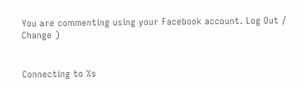You are commenting using your Facebook account. Log Out /  Change )


Connecting to %s